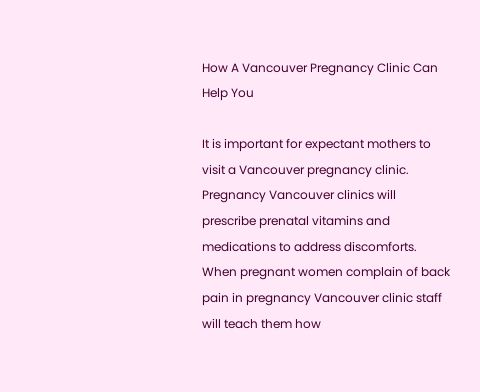How A Vancouver Pregnancy Clinic Can Help You

It is important for expectant mothers to visit a Vancouver pregnancy clinic. Pregnancy Vancouver clinics will prescribe prenatal vitamins and medications to address discomforts. When pregnant women complain of back pain in pregnancy Vancouver clinic staff will teach them how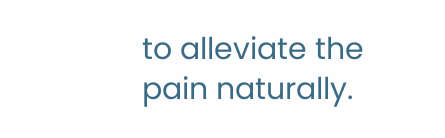to alleviate the pain naturally.